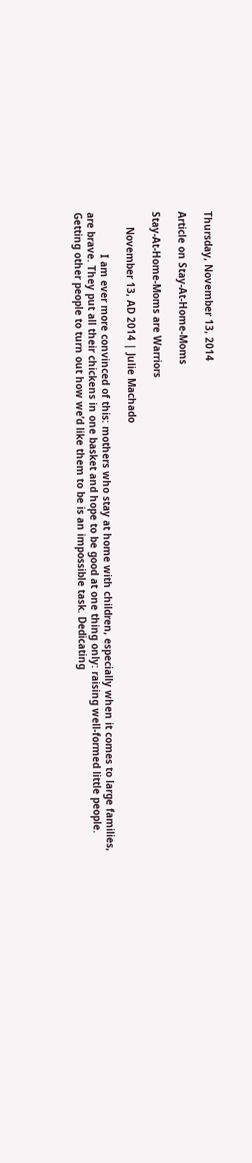Thursday, November 13, 2014

Article on Stay-At-Home-Moms

Stay-At-Home-Moms are Warriors

     November 13, AD 2014 | Julie Machado

              I am ever more convinced of this: mothers who stay at home with children, especially when it comes to large families, are brave. They put all their chickens in one basket and hope to be good at one thing only: raising well-formed little people. Getting other people to turn out how we’d like them to be is an impossible task. Dedicating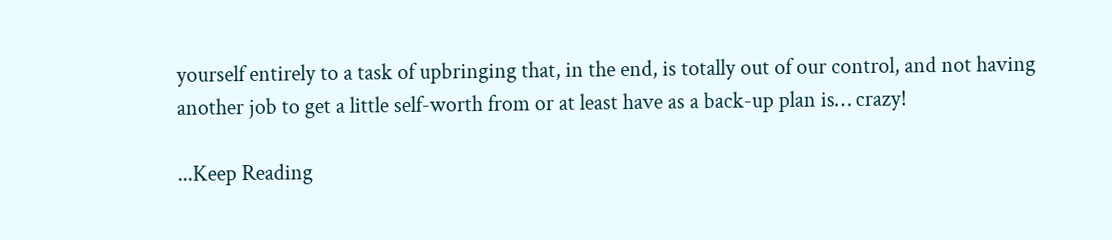yourself entirely to a task of upbringing that, in the end, is totally out of our control, and not having another job to get a little self-worth from or at least have as a back-up plan is… crazy!

...Keep Reading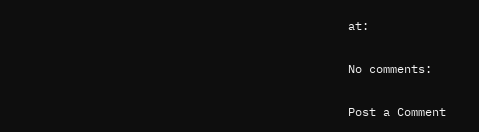at:

No comments:

Post a Comment